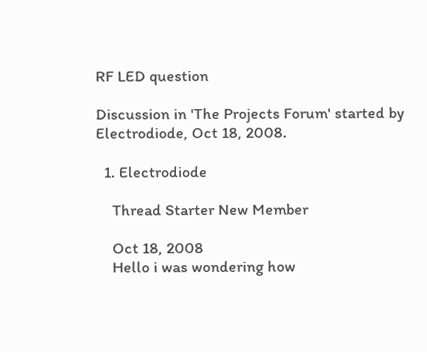RF LED question

Discussion in 'The Projects Forum' started by Electrodiode, Oct 18, 2008.

  1. Electrodiode

    Thread Starter New Member

    Oct 18, 2008
    Hello i was wondering how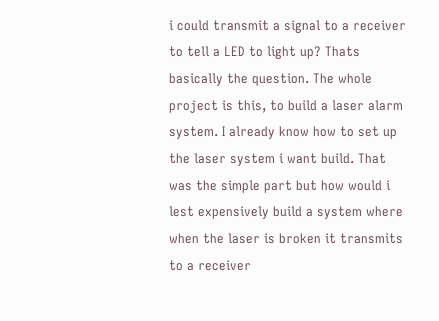i could transmit a signal to a receiver to tell a LED to light up? Thats basically the question. The whole project is this, to build a laser alarm system. I already know how to set up the laser system i want build. That was the simple part but how would i lest expensively build a system where when the laser is broken it transmits to a receiver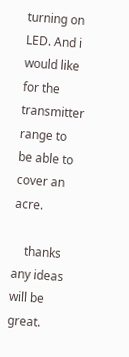turning on LED. And i would like for the transmitter range to be able to cover an acre.

    thanks any ideas will be great.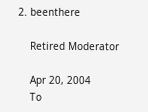2. beenthere

    Retired Moderator

    Apr 20, 2004
    To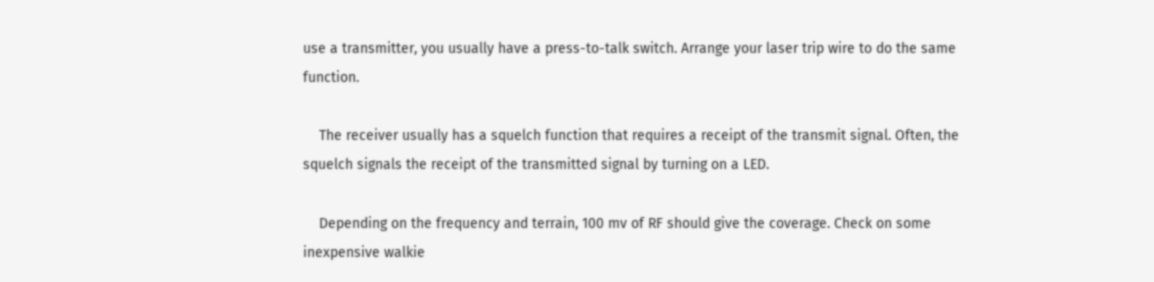use a transmitter, you usually have a press-to-talk switch. Arrange your laser trip wire to do the same function.

    The receiver usually has a squelch function that requires a receipt of the transmit signal. Often, the squelch signals the receipt of the transmitted signal by turning on a LED.

    Depending on the frequency and terrain, 100 mv of RF should give the coverage. Check on some inexpensive walkie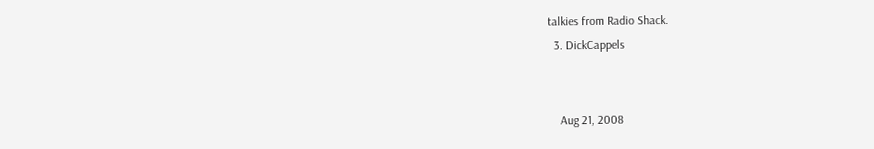talkies from Radio Shack.
  3. DickCappels


    Aug 21, 2008